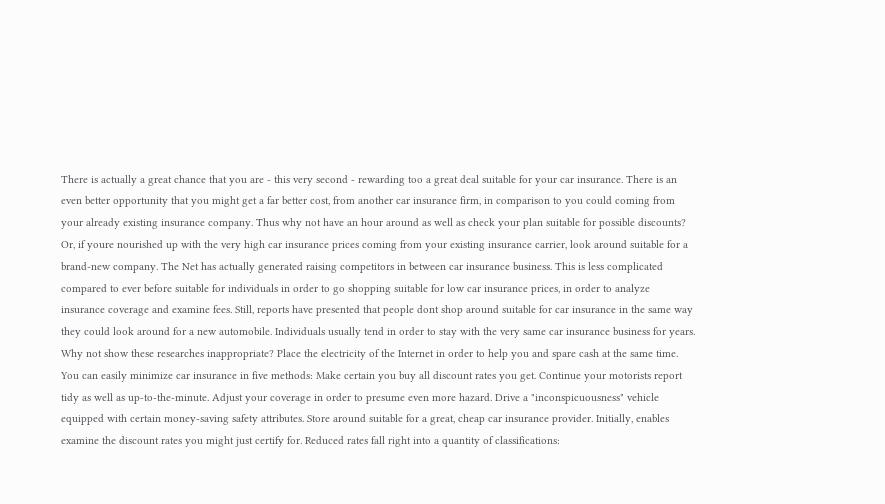There is actually a great chance that you are - this very second - rewarding too a great deal suitable for your car insurance. There is an even better opportunity that you might get a far better cost, from another car insurance firm, in comparison to you could coming from your already existing insurance company. Thus why not have an hour around as well as check your plan suitable for possible discounts? Or, if youre nourished up with the very high car insurance prices coming from your existing insurance carrier, look around suitable for a brand-new company. The Net has actually generated raising competitors in between car insurance business. This is less complicated compared to ever before suitable for individuals in order to go shopping suitable for low car insurance prices, in order to analyze insurance coverage and examine fees. Still, reports have presented that people dont shop around suitable for car insurance in the same way they could look around for a new automobile. Individuals usually tend in order to stay with the very same car insurance business for years. Why not show these researches inappropriate? Place the electricity of the Internet in order to help you and spare cash at the same time. You can easily minimize car insurance in five methods: Make certain you buy all discount rates you get. Continue your motorists report tidy as well as up-to-the-minute. Adjust your coverage in order to presume even more hazard. Drive a "inconspicuousness" vehicle equipped with certain money-saving safety attributes. Store around suitable for a great, cheap car insurance provider. Initially, enables examine the discount rates you might just certify for. Reduced rates fall right into a quantity of classifications: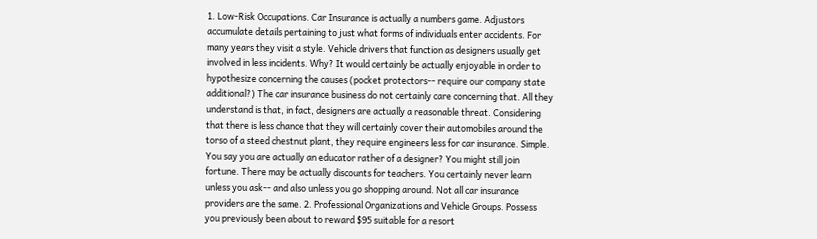1. Low-Risk Occupations. Car Insurance is actually a numbers game. Adjustors accumulate details pertaining to just what forms of individuals enter accidents. For many years they visit a style. Vehicle drivers that function as designers usually get involved in less incidents. Why? It would certainly be actually enjoyable in order to hypothesize concerning the causes (pocket protectors-- require our company state additional?) The car insurance business do not certainly care concerning that. All they understand is that, in fact, designers are actually a reasonable threat. Considering that there is less chance that they will certainly cover their automobiles around the torso of a steed chestnut plant, they require engineers less for car insurance. Simple. You say you are actually an educator rather of a designer? You might still join fortune. There may be actually discounts for teachers. You certainly never learn unless you ask-- and also unless you go shopping around. Not all car insurance providers are the same. 2. Professional Organizations and Vehicle Groups. Possess you previously been about to reward $95 suitable for a resort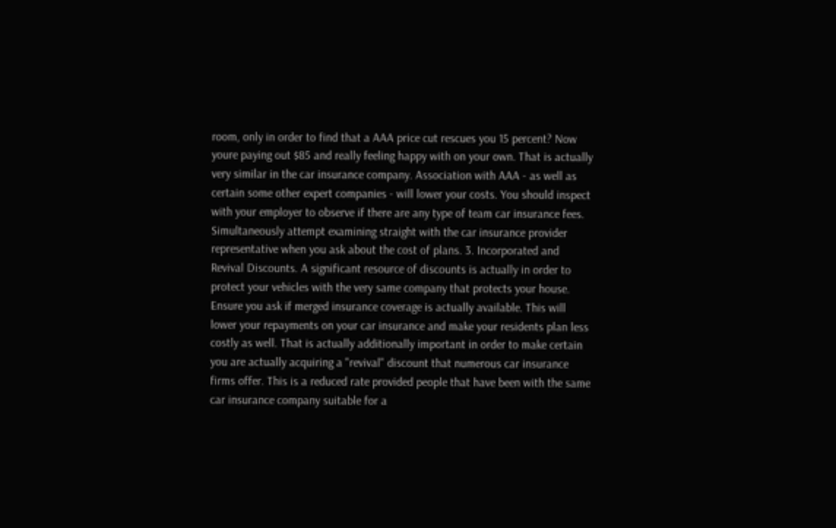room, only in order to find that a AAA price cut rescues you 15 percent? Now youre paying out $85 and really feeling happy with on your own. That is actually very similar in the car insurance company. Association with AAA - as well as certain some other expert companies - will lower your costs. You should inspect with your employer to observe if there are any type of team car insurance fees. Simultaneously attempt examining straight with the car insurance provider representative when you ask about the cost of plans. 3. Incorporated and Revival Discounts. A significant resource of discounts is actually in order to protect your vehicles with the very same company that protects your house. Ensure you ask if merged insurance coverage is actually available. This will lower your repayments on your car insurance and make your residents plan less costly as well. That is actually additionally important in order to make certain you are actually acquiring a "revival" discount that numerous car insurance firms offer. This is a reduced rate provided people that have been with the same car insurance company suitable for a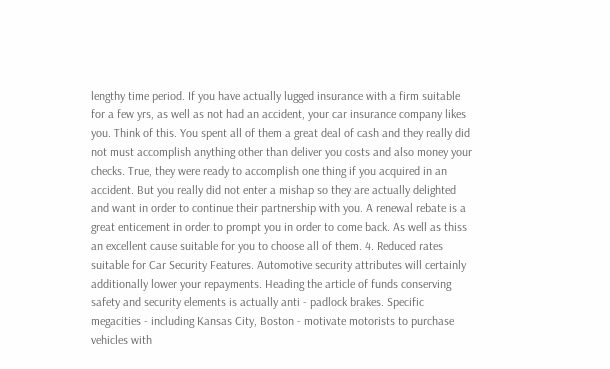lengthy time period. If you have actually lugged insurance with a firm suitable for a few yrs, as well as not had an accident, your car insurance company likes you. Think of this. You spent all of them a great deal of cash and they really did not must accomplish anything other than deliver you costs and also money your checks. True, they were ready to accomplish one thing if you acquired in an accident. But you really did not enter a mishap so they are actually delighted and want in order to continue their partnership with you. A renewal rebate is a great enticement in order to prompt you in order to come back. As well as thiss an excellent cause suitable for you to choose all of them. 4. Reduced rates suitable for Car Security Features. Automotive security attributes will certainly additionally lower your repayments. Heading the article of funds conserving safety and security elements is actually anti - padlock brakes. Specific megacities - including Kansas City, Boston - motivate motorists to purchase vehicles with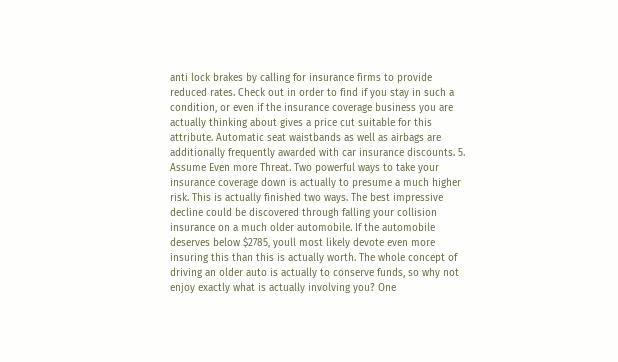anti lock brakes by calling for insurance firms to provide reduced rates. Check out in order to find if you stay in such a condition, or even if the insurance coverage business you are actually thinking about gives a price cut suitable for this attribute. Automatic seat waistbands as well as airbags are additionally frequently awarded with car insurance discounts. 5. Assume Even more Threat. Two powerful ways to take your insurance coverage down is actually to presume a much higher risk. This is actually finished two ways. The best impressive decline could be discovered through falling your collision insurance on a much older automobile. If the automobile deserves below $2785, youll most likely devote even more insuring this than this is actually worth. The whole concept of driving an older auto is actually to conserve funds, so why not enjoy exactly what is actually involving you? One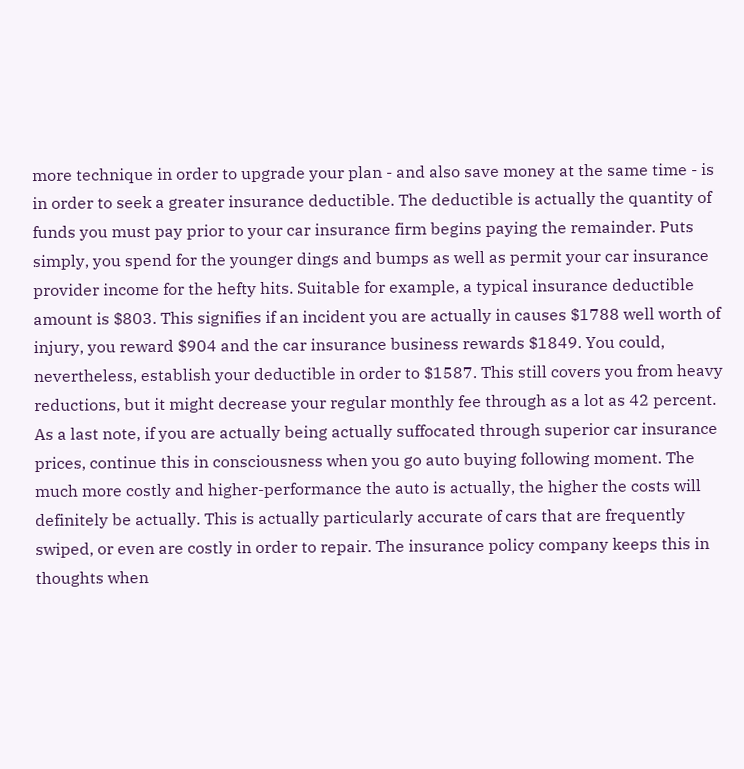more technique in order to upgrade your plan - and also save money at the same time - is in order to seek a greater insurance deductible. The deductible is actually the quantity of funds you must pay prior to your car insurance firm begins paying the remainder. Puts simply, you spend for the younger dings and bumps as well as permit your car insurance provider income for the hefty hits. Suitable for example, a typical insurance deductible amount is $803. This signifies if an incident you are actually in causes $1788 well worth of injury, you reward $904 and the car insurance business rewards $1849. You could, nevertheless, establish your deductible in order to $1587. This still covers you from heavy reductions, but it might decrease your regular monthly fee through as a lot as 42 percent. As a last note, if you are actually being actually suffocated through superior car insurance prices, continue this in consciousness when you go auto buying following moment. The much more costly and higher-performance the auto is actually, the higher the costs will definitely be actually. This is actually particularly accurate of cars that are frequently swiped, or even are costly in order to repair. The insurance policy company keeps this in thoughts when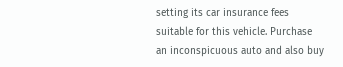setting its car insurance fees suitable for this vehicle. Purchase an inconspicuous auto and also buy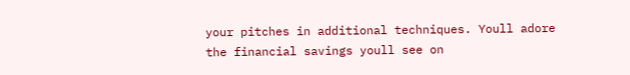your pitches in additional techniques. Youll adore the financial savings youll see on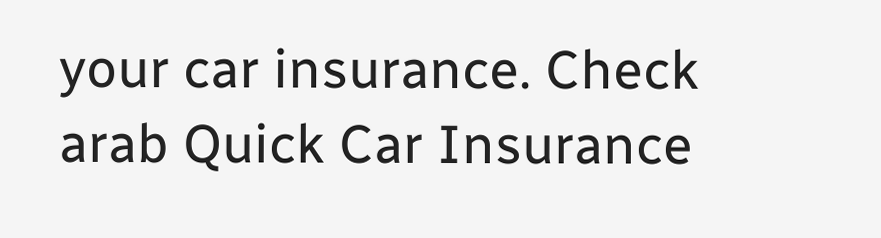your car insurance. Check arab Quick Car Insurance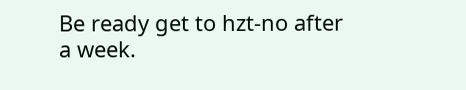Be ready get to hzt-no after a week.